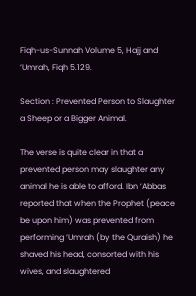Fiqh-us-Sunnah Volume 5, Hajj and ‘Umrah, Fiqh 5.129.

Section : Prevented Person to Slaughter a Sheep or a Bigger Animal.

The verse is quite clear in that a prevented person may slaughter any animal he is able to afford. Ibn ‘Abbas reported that when the Prophet (peace be upon him) was prevented from performing ‘Umrah (by the Quraish) he shaved his head, consorted with his wives, and slaughtered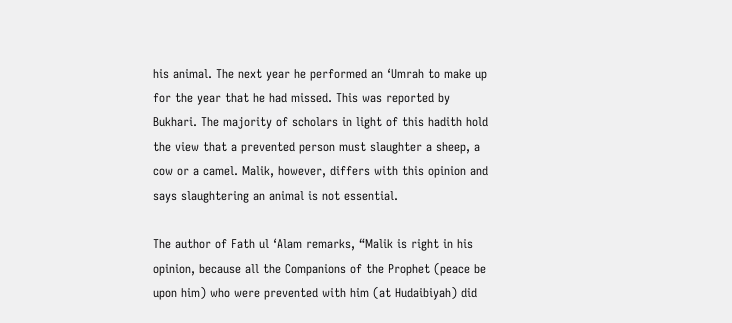his animal. The next year he performed an ‘Umrah to make up for the year that he had missed. This was reported by Bukhari. The majority of scholars in light of this hadith hold the view that a prevented person must slaughter a sheep, a cow or a camel. Malik, however, differs with this opinion and says slaughtering an animal is not essential.

The author of Fath ul ‘Alam remarks, “Malik is right in his opinion, because all the Companions of the Prophet (peace be upon him) who were prevented with him (at Hudaibiyah) did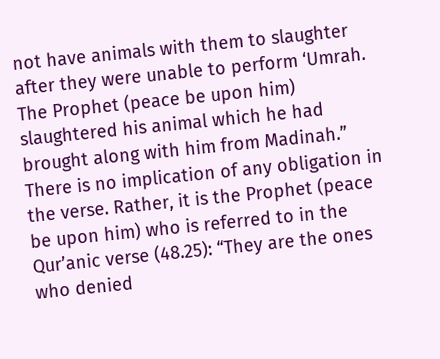not have animals with them to slaughter after they were unable to perform ‘Umrah. The Prophet (peace be upon him) slaughtered his animal which he had brought along with him from Madinah.” There is no implication of any obligation in the verse. Rather, it is the Prophet (peace be upon him) who is referred to in the Qur’anic verse (48.25): “They are the ones who denied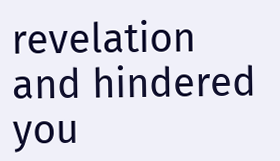revelation and hindered you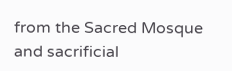from the Sacred Mosque and sacrificial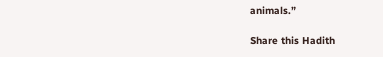animals.”

Share this Hadith